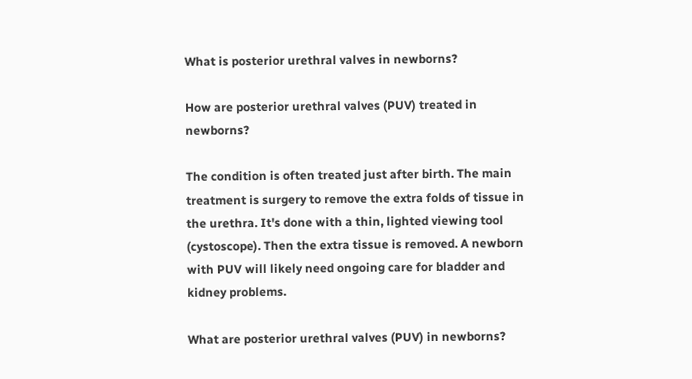What is posterior urethral valves in newborns?

How are posterior urethral valves (PUV) treated in newborns?

The condition is often treated just after birth. The main treatment is surgery to remove the extra folds of tissue in the urethra. It's done with a thin, lighted viewing tool (cystoscope). Then the extra tissue is removed. A newborn with PUV will likely need ongoing care for bladder and kidney problems.

What are posterior urethral valves (PUV) in newborns?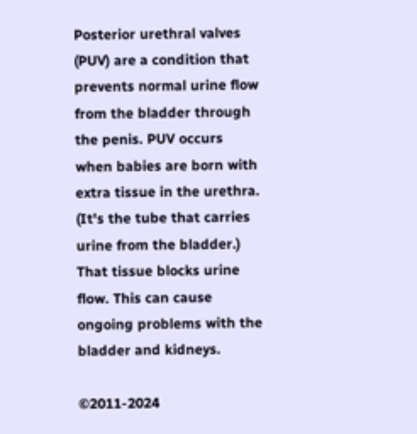Posterior urethral valves (PUV) are a condition that prevents normal urine flow from the bladder through the penis. PUV occurs when babies are born with extra tissue in the urethra. (It's the tube that carries urine from the bladder.) That tissue blocks urine flow. This can cause ongoing problems with the bladder and kidneys.

©2011-2024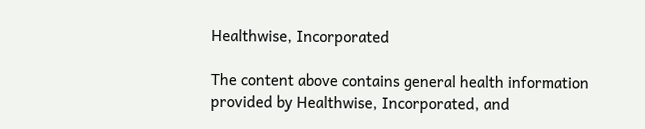Healthwise, Incorporated

The content above contains general health information provided by Healthwise, Incorporated, and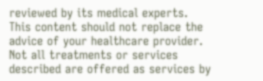reviewed by its medical experts. This content should not replace the advice of your healthcare provider. Not all treatments or services described are offered as services by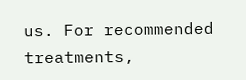us. For recommended treatments,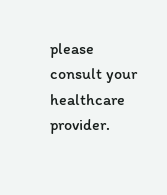please consult your healthcare provider.